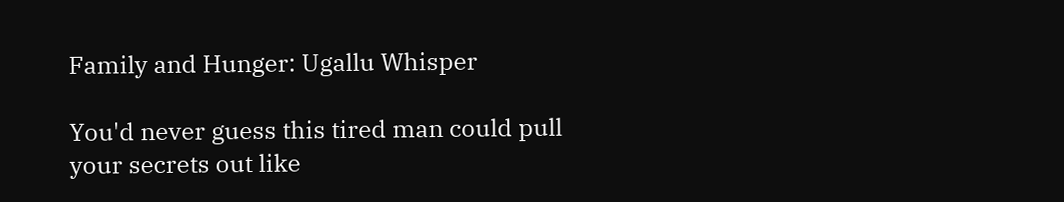Family and Hunger: Ugallu Whisper

You'd never guess this tired man could pull your secrets out like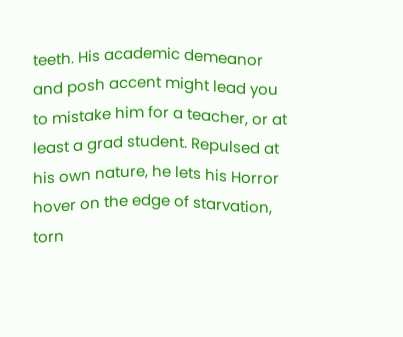teeth. His academic demeanor and posh accent might lead you to mistake him for a teacher, or at least a grad student. Repulsed at his own nature, he lets his Horror hover on the edge of starvation, torn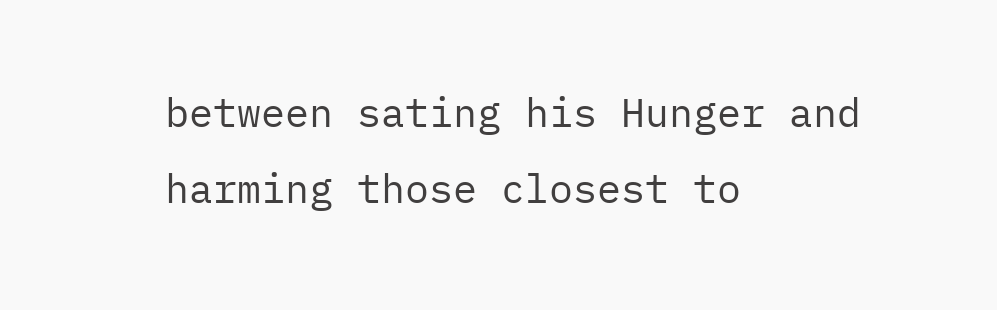between sating his Hunger and harming those closest to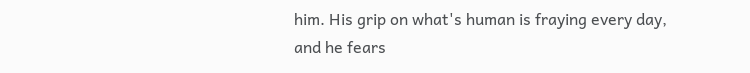him. His grip on what's human is fraying every day, and he fears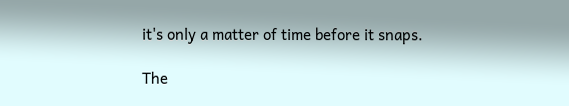it's only a matter of time before it snaps.

The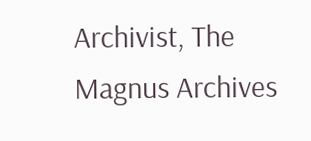Archivist, The Magnus Archives